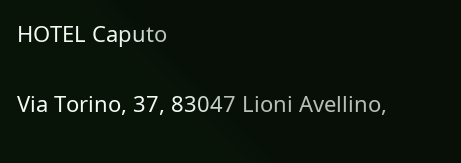HOTEL Caputo

Via Torino, 37, 83047 Lioni Avellino,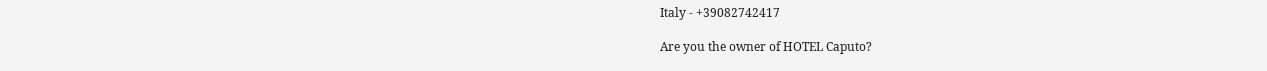Italy - +39082742417

Are you the owner of HOTEL Caputo?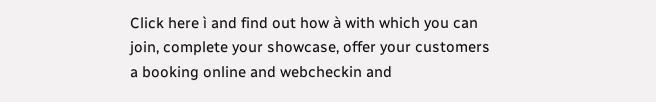Click here ì and find out how à with which you can join, complete your showcase, offer your customers a booking online and webcheckin and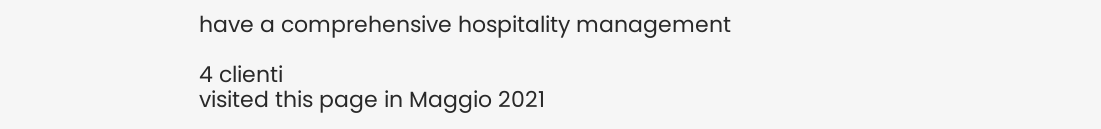have a comprehensive hospitality management

4 clienti
visited this page in Maggio 2021